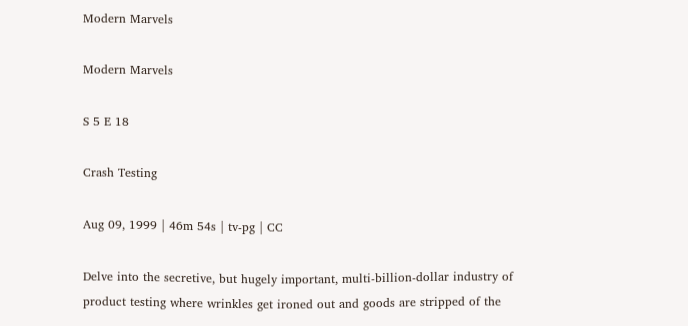Modern Marvels

Modern Marvels

S 5 E 18

Crash Testing

Aug 09, 1999 | 46m 54s | tv-pg | CC

Delve into the secretive, but hugely important, multi-billion-dollar industry of product testing where wrinkles get ironed out and goods are stripped of the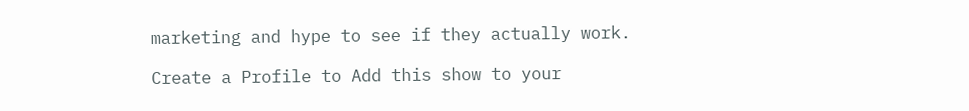marketing and hype to see if they actually work.

Create a Profile to Add this show to your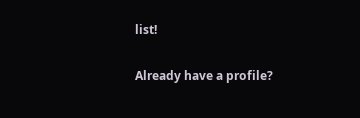list!

Already have a profile?